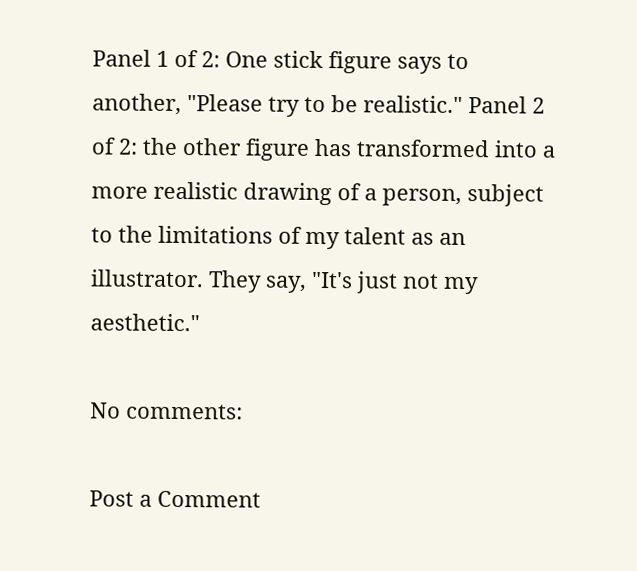Panel 1 of 2: One stick figure says to another, "Please try to be realistic." Panel 2 of 2: the other figure has transformed into a more realistic drawing of a person, subject to the limitations of my talent as an illustrator. They say, "It's just not my aesthetic."

No comments:

Post a Comment